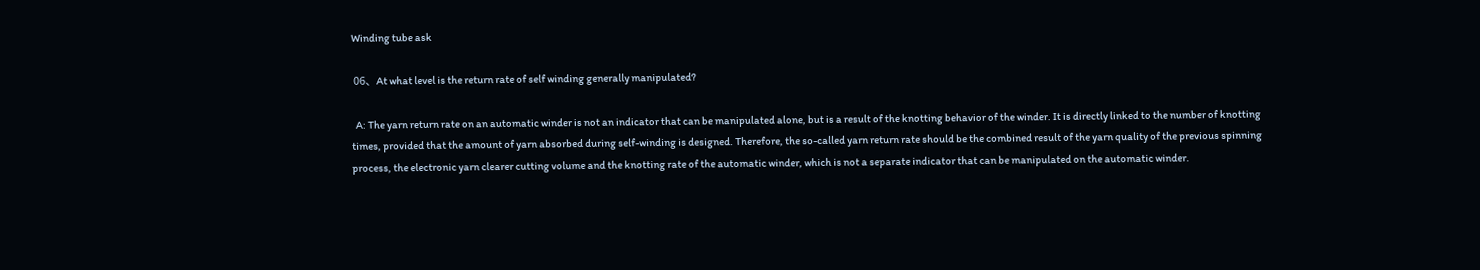Winding tube ask

 06、At what level is the return rate of self winding generally manipulated?

  A: The yarn return rate on an automatic winder is not an indicator that can be manipulated alone, but is a result of the knotting behavior of the winder. It is directly linked to the number of knotting times, provided that the amount of yarn absorbed during self-winding is designed. Therefore, the so-called yarn return rate should be the combined result of the yarn quality of the previous spinning process, the electronic yarn clearer cutting volume and the knotting rate of the automatic winder, which is not a separate indicator that can be manipulated on the automatic winder.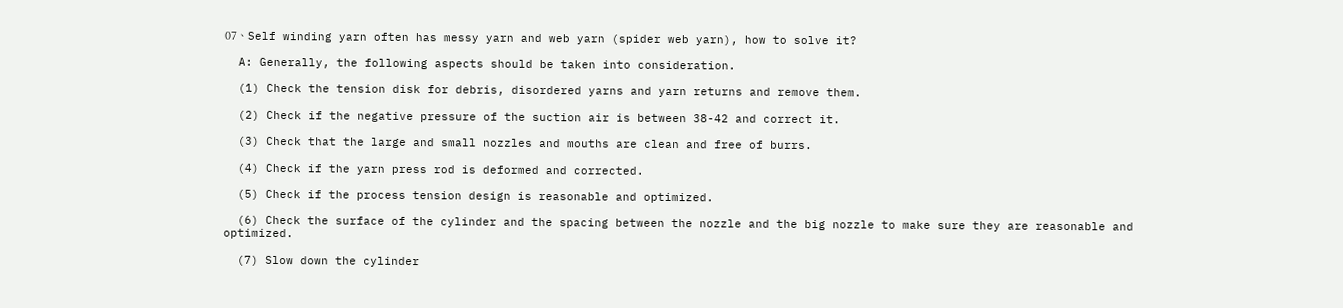07、Self winding yarn often has messy yarn and web yarn (spider web yarn), how to solve it?

  A: Generally, the following aspects should be taken into consideration.

  (1) Check the tension disk for debris, disordered yarns and yarn returns and remove them.

  (2) Check if the negative pressure of the suction air is between 38-42 and correct it.

  (3) Check that the large and small nozzles and mouths are clean and free of burrs.

  (4) Check if the yarn press rod is deformed and corrected.

  (5) Check if the process tension design is reasonable and optimized.

  (6) Check the surface of the cylinder and the spacing between the nozzle and the big nozzle to make sure they are reasonable and optimized.

  (7) Slow down the cylinder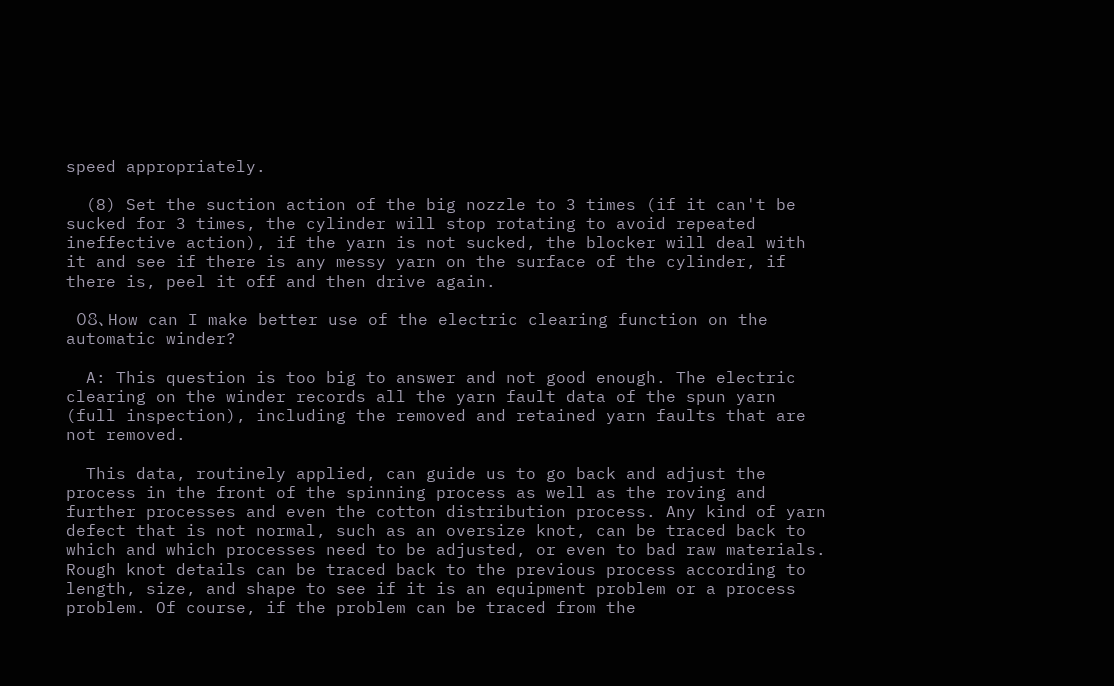speed appropriately.

  (8) Set the suction action of the big nozzle to 3 times (if it can't be sucked for 3 times, the cylinder will stop rotating to avoid repeated ineffective action), if the yarn is not sucked, the blocker will deal with it and see if there is any messy yarn on the surface of the cylinder, if there is, peel it off and then drive again.

  08、How can I make better use of the electric clearing function on the automatic winder?

  A: This question is too big to answer and not good enough. The electric clearing on the winder records all the yarn fault data of the spun yarn (full inspection), including the removed and retained yarn faults that are not removed.

  This data, routinely applied, can guide us to go back and adjust the process in the front of the spinning process as well as the roving and further processes and even the cotton distribution process. Any kind of yarn defect that is not normal, such as an oversize knot, can be traced back to which and which processes need to be adjusted, or even to bad raw materials. Rough knot details can be traced back to the previous process according to length, size, and shape to see if it is an equipment problem or a process problem. Of course, if the problem can be traced from the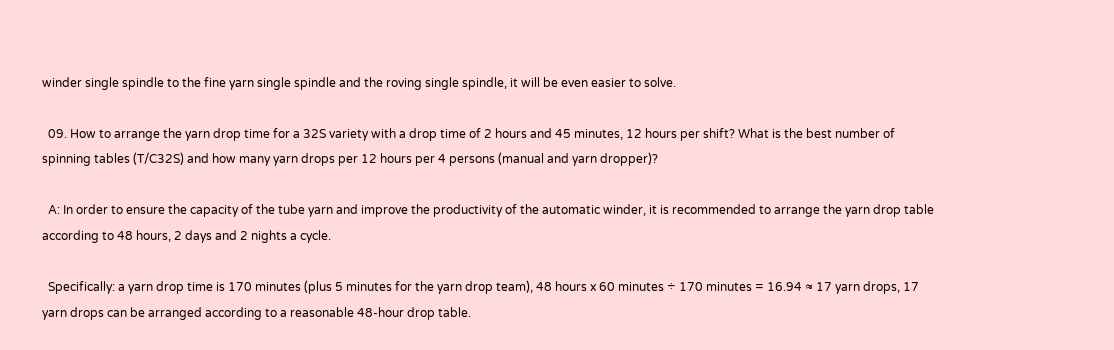winder single spindle to the fine yarn single spindle and the roving single spindle, it will be even easier to solve.

  09. How to arrange the yarn drop time for a 32S variety with a drop time of 2 hours and 45 minutes, 12 hours per shift? What is the best number of spinning tables (T/C32S) and how many yarn drops per 12 hours per 4 persons (manual and yarn dropper)?

  A: In order to ensure the capacity of the tube yarn and improve the productivity of the automatic winder, it is recommended to arrange the yarn drop table according to 48 hours, 2 days and 2 nights a cycle.

  Specifically: a yarn drop time is 170 minutes (plus 5 minutes for the yarn drop team), 48 hours x 60 minutes ÷ 170 minutes = 16.94 ≈ 17 yarn drops, 17 yarn drops can be arranged according to a reasonable 48-hour drop table.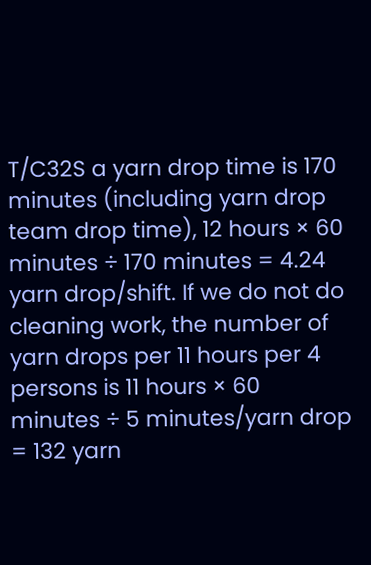T/C32S a yarn drop time is 170 minutes (including yarn drop team drop time), 12 hours × 60 minutes ÷ 170 minutes = 4.24 yarn drop/shift. If we do not do cleaning work, the number of yarn drops per 11 hours per 4 persons is 11 hours × 60 minutes ÷ 5 minutes/yarn drop = 132 yarn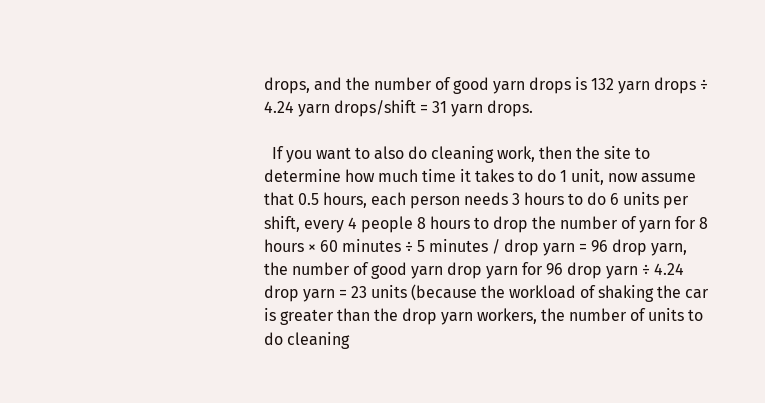drops, and the number of good yarn drops is 132 yarn drops ÷ 4.24 yarn drops/shift = 31 yarn drops.

  If you want to also do cleaning work, then the site to determine how much time it takes to do 1 unit, now assume that 0.5 hours, each person needs 3 hours to do 6 units per shift, every 4 people 8 hours to drop the number of yarn for 8 hours × 60 minutes ÷ 5 minutes / drop yarn = 96 drop yarn, the number of good yarn drop yarn for 96 drop yarn ÷ 4.24 drop yarn = 23 units (because the workload of shaking the car is greater than the drop yarn workers, the number of units to do cleaning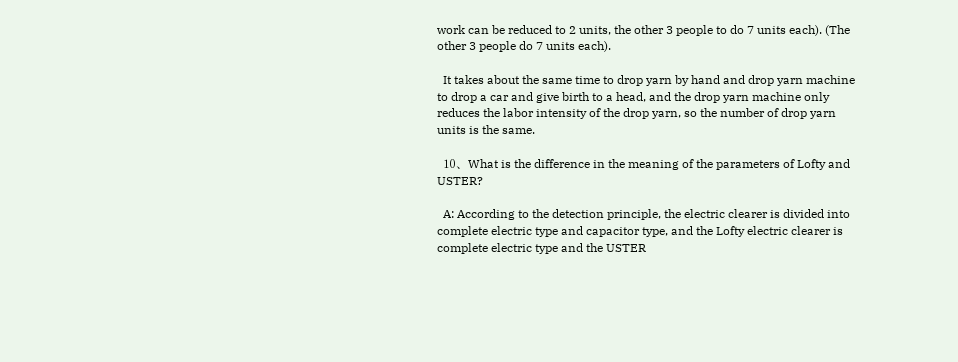work can be reduced to 2 units, the other 3 people to do 7 units each). (The other 3 people do 7 units each).

  It takes about the same time to drop yarn by hand and drop yarn machine to drop a car and give birth to a head, and the drop yarn machine only reduces the labor intensity of the drop yarn, so the number of drop yarn units is the same.

  10、What is the difference in the meaning of the parameters of Lofty and USTER?

  A: According to the detection principle, the electric clearer is divided into complete electric type and capacitor type, and the Lofty electric clearer is complete electric type and the USTER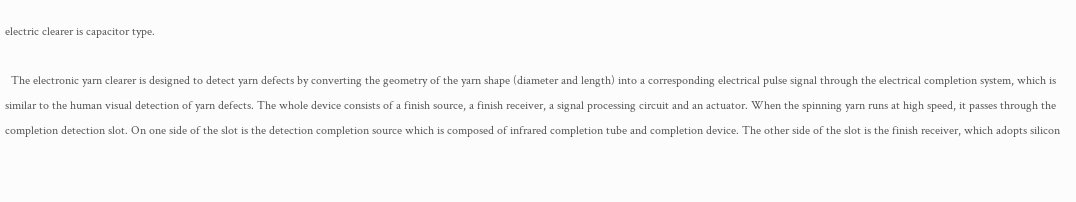electric clearer is capacitor type.

  The electronic yarn clearer is designed to detect yarn defects by converting the geometry of the yarn shape (diameter and length) into a corresponding electrical pulse signal through the electrical completion system, which is similar to the human visual detection of yarn defects. The whole device consists of a finish source, a finish receiver, a signal processing circuit and an actuator. When the spinning yarn runs at high speed, it passes through the completion detection slot. On one side of the slot is the detection completion source which is composed of infrared completion tube and completion device. The other side of the slot is the finish receiver, which adopts silicon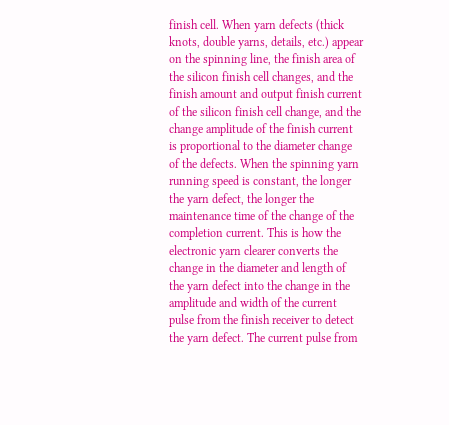finish cell. When yarn defects (thick knots, double yarns, details, etc.) appear on the spinning line, the finish area of the silicon finish cell changes, and the finish amount and output finish current of the silicon finish cell change, and the change amplitude of the finish current is proportional to the diameter change of the defects. When the spinning yarn running speed is constant, the longer the yarn defect, the longer the maintenance time of the change of the completion current. This is how the electronic yarn clearer converts the change in the diameter and length of the yarn defect into the change in the amplitude and width of the current pulse from the finish receiver to detect the yarn defect. The current pulse from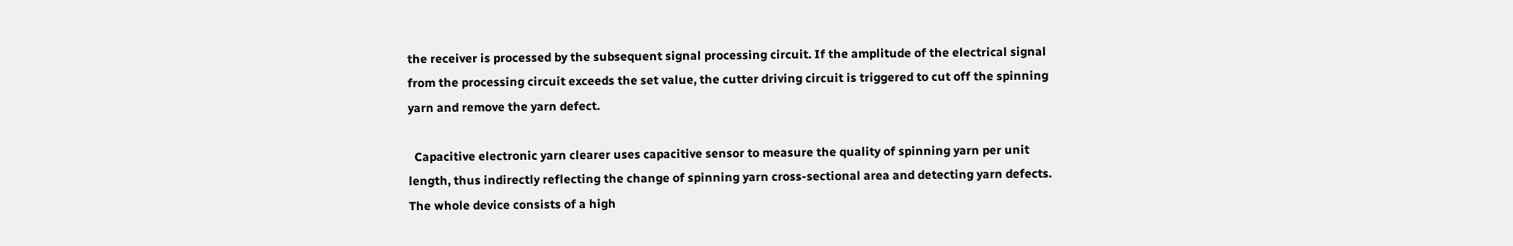the receiver is processed by the subsequent signal processing circuit. If the amplitude of the electrical signal from the processing circuit exceeds the set value, the cutter driving circuit is triggered to cut off the spinning yarn and remove the yarn defect.

  Capacitive electronic yarn clearer uses capacitive sensor to measure the quality of spinning yarn per unit length, thus indirectly reflecting the change of spinning yarn cross-sectional area and detecting yarn defects. The whole device consists of a high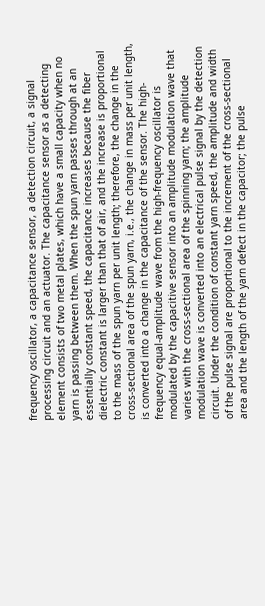frequency oscillator, a capacitance sensor, a detection circuit, a signal processing circuit and an actuator. The capacitance sensor as a detecting element consists of two metal plates, which have a small capacity when no yarn is passing between them. When the spun yarn passes through at an essentially constant speed, the capacitance increases because the fiber dielectric constant is larger than that of air, and the increase is proportional to the mass of the spun yarn per unit length; therefore, the change in the cross-sectional area of the spun yarn, i.e., the change in mass per unit length, is converted into a change in the capacitance of the sensor. The high-frequency equal-amplitude wave from the high-frequency oscillator is modulated by the capacitive sensor into an amplitude modulation wave that varies with the cross-sectional area of the spinning yarn; the amplitude modulation wave is converted into an electrical pulse signal by the detection circuit. Under the condition of constant yarn speed, the amplitude and width of the pulse signal are proportional to the increment of the cross-sectional area and the length of the yarn defect in the capacitor; the pulse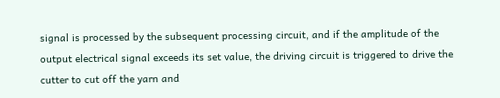signal is processed by the subsequent processing circuit, and if the amplitude of the output electrical signal exceeds its set value, the driving circuit is triggered to drive the cutter to cut off the yarn and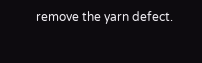remove the yarn defect.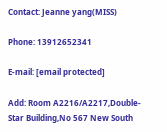Contact: Jeanne yang(MISS)

Phone: 13912652341

E-mail: [email protected]

Add: Room A2216/A2217,Double-Star Building,No 567 New South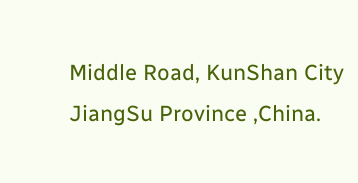Middle Road, KunShan City JiangSu Province ,China.